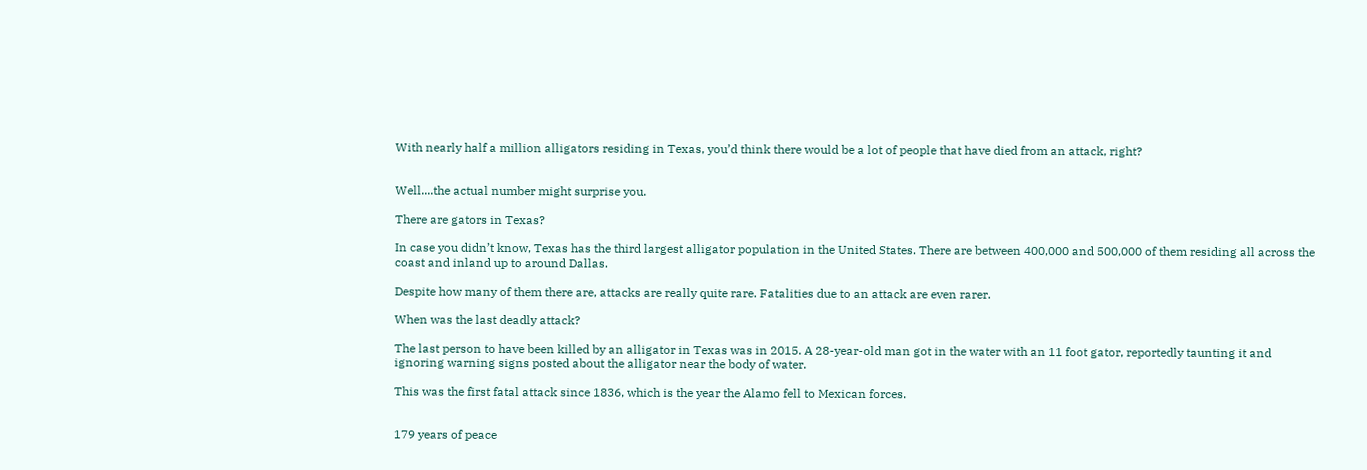With nearly half a million alligators residing in Texas, you’d think there would be a lot of people that have died from an attack, right?


Well....the actual number might surprise you.

There are gators in Texas?

In case you didn’t know, Texas has the third largest alligator population in the United States. There are between 400,000 and 500,000 of them residing all across the coast and inland up to around Dallas.

Despite how many of them there are, attacks are really quite rare. Fatalities due to an attack are even rarer.

When was the last deadly attack?

The last person to have been killed by an alligator in Texas was in 2015. A 28-year-old man got in the water with an 11 foot gator, reportedly taunting it and ignoring warning signs posted about the alligator near the body of water.

This was the first fatal attack since 1836, which is the year the Alamo fell to Mexican forces.


179 years of peace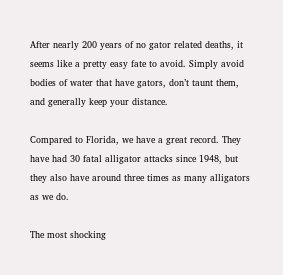After nearly 200 years of no gator related deaths, it seems like a pretty easy fate to avoid. Simply avoid bodies of water that have gators, don’t taunt them, and generally keep your distance.

Compared to Florida, we have a great record. They have had 30 fatal alligator attacks since 1948, but they also have around three times as many alligators as we do.

The most shocking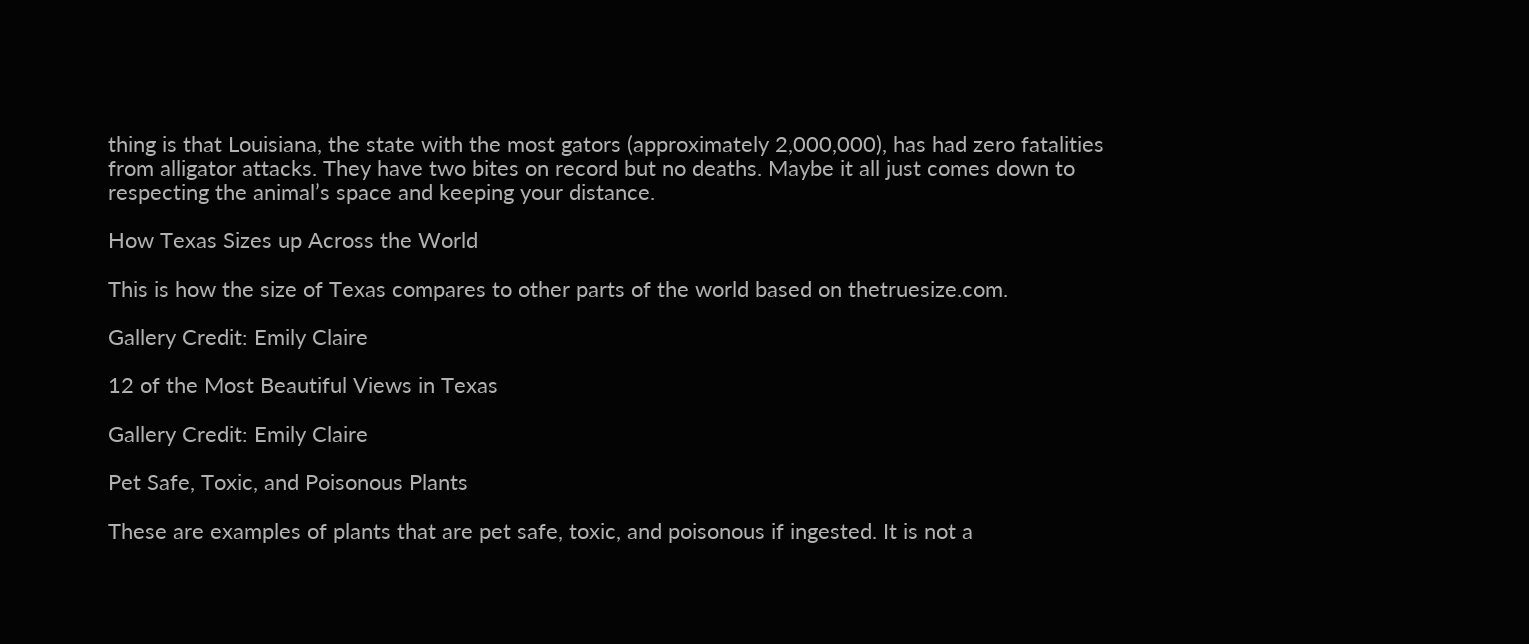thing is that Louisiana, the state with the most gators (approximately 2,000,000), has had zero fatalities from alligator attacks. They have two bites on record but no deaths. Maybe it all just comes down to respecting the animal’s space and keeping your distance.

How Texas Sizes up Across the World

This is how the size of Texas compares to other parts of the world based on thetruesize.com.

Gallery Credit: Emily Claire

12 of the Most Beautiful Views in Texas

Gallery Credit: Emily Claire

Pet Safe, Toxic, and Poisonous Plants

These are examples of plants that are pet safe, toxic, and poisonous if ingested. It is not a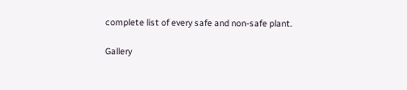complete list of every safe and non-safe plant.

Gallery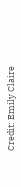Credit: Emily Claire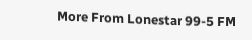More From Lonestar 99-5 FM